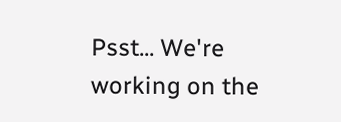Psst... We're working on the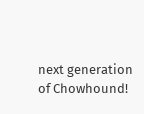next generation of Chowhound!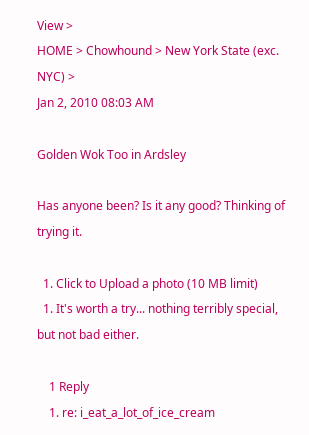View >
HOME > Chowhound > New York State (exc. NYC) >
Jan 2, 2010 08:03 AM

Golden Wok Too in Ardsley

Has anyone been? Is it any good? Thinking of trying it.

  1. Click to Upload a photo (10 MB limit)
  1. It's worth a try... nothing terribly special, but not bad either.

    1 Reply
    1. re: i_eat_a_lot_of_ice_cream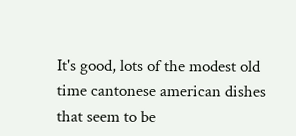It's good, lots of the modest old time cantonese american dishes that seem to be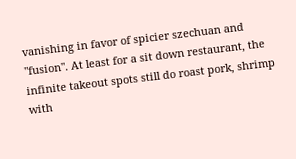vanishing in favor of spicier szechuan and "fusion". At least for a sit down restaurant, the infinite takeout spots still do roast pork, shrimp with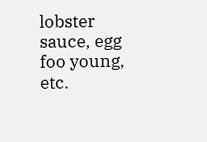lobster sauce, egg foo young, etc.